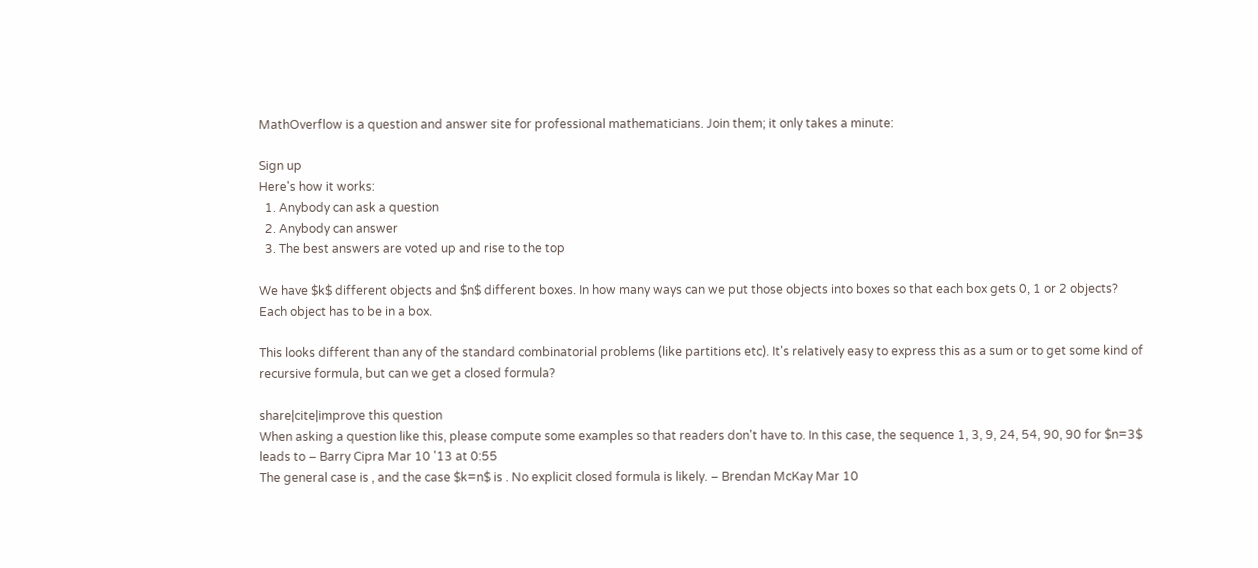MathOverflow is a question and answer site for professional mathematicians. Join them; it only takes a minute:

Sign up
Here's how it works:
  1. Anybody can ask a question
  2. Anybody can answer
  3. The best answers are voted up and rise to the top

We have $k$ different objects and $n$ different boxes. In how many ways can we put those objects into boxes so that each box gets 0, 1 or 2 objects? Each object has to be in a box.

This looks different than any of the standard combinatorial problems (like partitions etc). It's relatively easy to express this as a sum or to get some kind of recursive formula, but can we get a closed formula?

share|cite|improve this question
When asking a question like this, please compute some examples so that readers don't have to. In this case, the sequence 1, 3, 9, 24, 54, 90, 90 for $n=3$ leads to – Barry Cipra Mar 10 '13 at 0:55
The general case is , and the case $k=n$ is . No explicit closed formula is likely. – Brendan McKay Mar 10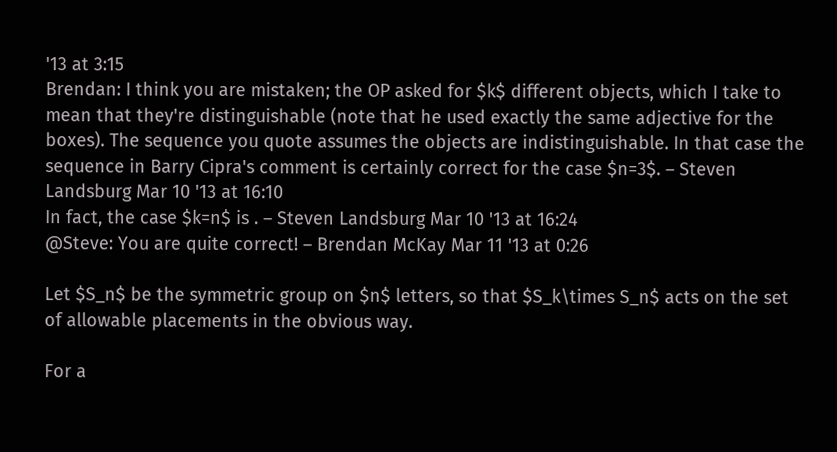'13 at 3:15
Brendan: I think you are mistaken; the OP asked for $k$ different objects, which I take to mean that they're distinguishable (note that he used exactly the same adjective for the boxes). The sequence you quote assumes the objects are indistinguishable. In that case the sequence in Barry Cipra's comment is certainly correct for the case $n=3$. – Steven Landsburg Mar 10 '13 at 16:10
In fact, the case $k=n$ is . – Steven Landsburg Mar 10 '13 at 16:24
@Steve: You are quite correct! – Brendan McKay Mar 11 '13 at 0:26

Let $S_n$ be the symmetric group on $n$ letters, so that $S_k\times S_n$ acts on the set of allowable placements in the obvious way.

For a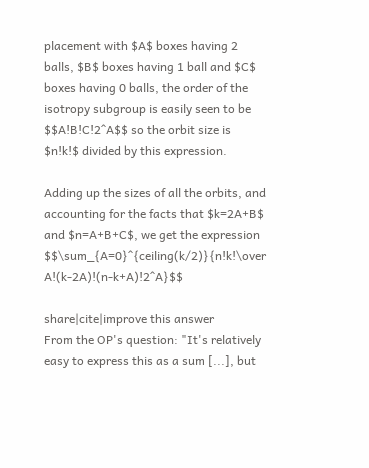placement with $A$ boxes having 2 balls, $B$ boxes having 1 ball and $C$ boxes having 0 balls, the order of the isotropy subgroup is easily seen to be $$A!B!C!2^A$$ so the orbit size is $n!k!$ divided by this expression.

Adding up the sizes of all the orbits, and accounting for the facts that $k=2A+B$ and $n=A+B+C$, we get the expression $$\sum_{A=0}^{ceiling(k/2)}{n!k!\over A!(k-2A)!(n-k+A)!2^A}$$

share|cite|improve this answer
From the OP's question: "It's relatively easy to express this as a sum [...], but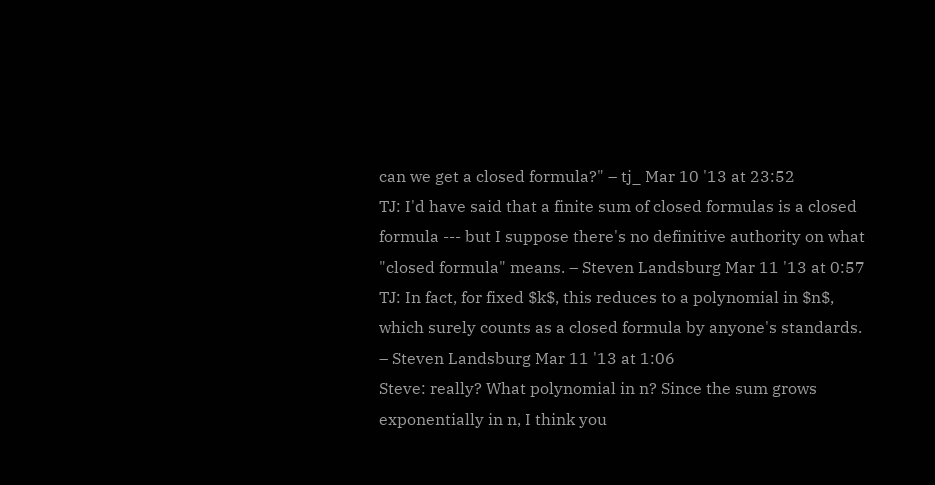can we get a closed formula?" – tj_ Mar 10 '13 at 23:52
TJ: I'd have said that a finite sum of closed formulas is a closed formula --- but I suppose there's no definitive authority on what "closed formula" means. – Steven Landsburg Mar 11 '13 at 0:57
TJ: In fact, for fixed $k$, this reduces to a polynomial in $n$, which surely counts as a closed formula by anyone's standards. – Steven Landsburg Mar 11 '13 at 1:06
Steve: really? What polynomial in n? Since the sum grows exponentially in n, I think you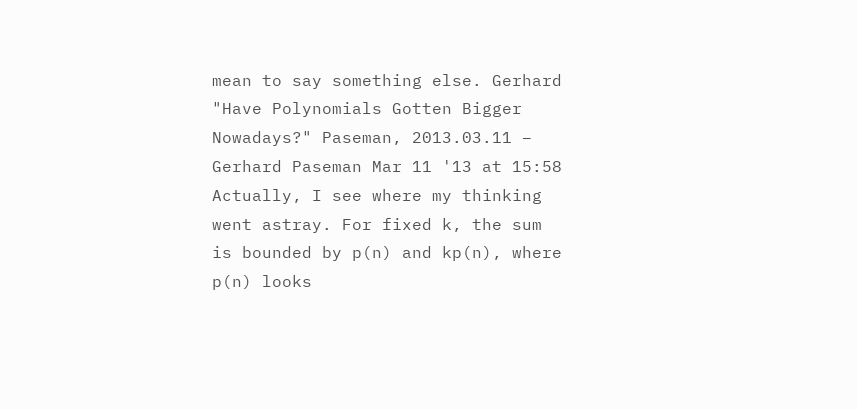mean to say something else. Gerhard "Have Polynomials Gotten Bigger Nowadays?" Paseman, 2013.03.11 – Gerhard Paseman Mar 11 '13 at 15:58
Actually, I see where my thinking went astray. For fixed k, the sum is bounded by p(n) and kp(n), where p(n) looks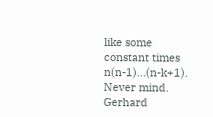like some constant times n(n-1)...(n-k+1). Never mind. Gerhard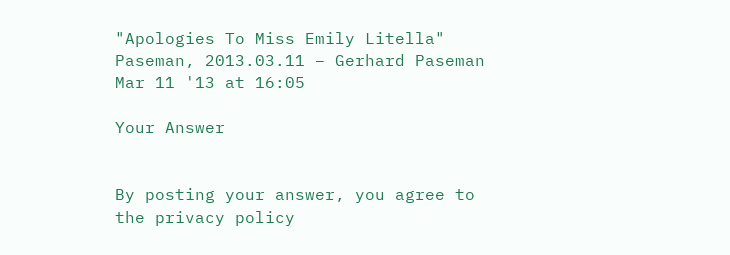"Apologies To Miss Emily Litella" Paseman, 2013.03.11 – Gerhard Paseman Mar 11 '13 at 16:05

Your Answer


By posting your answer, you agree to the privacy policy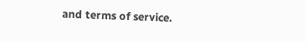and terms of service.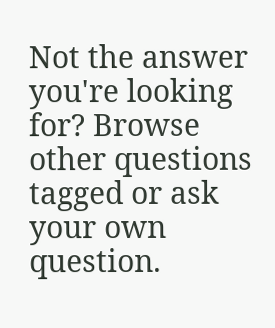Not the answer you're looking for? Browse other questions tagged or ask your own question.